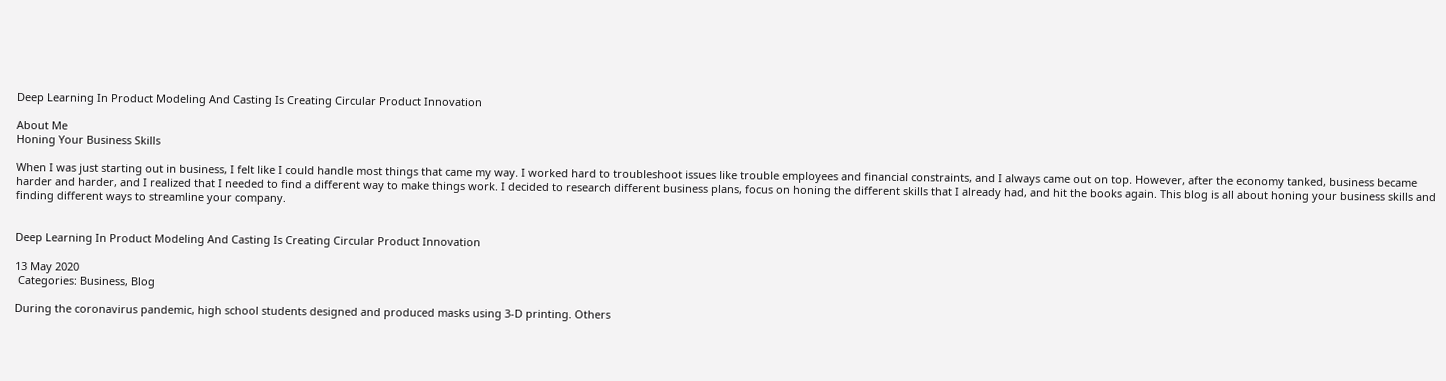Deep Learning In Product Modeling And Casting Is Creating Circular Product Innovation

About Me
Honing Your Business Skills

When I was just starting out in business, I felt like I could handle most things that came my way. I worked hard to troubleshoot issues like trouble employees and financial constraints, and I always came out on top. However, after the economy tanked, business became harder and harder, and I realized that I needed to find a different way to make things work. I decided to research different business plans, focus on honing the different skills that I already had, and hit the books again. This blog is all about honing your business skills and finding different ways to streamline your company.


Deep Learning In Product Modeling And Casting Is Creating Circular Product Innovation

13 May 2020
 Categories: Business, Blog

During the coronavirus pandemic, high school students designed and produced masks using 3-D printing. Others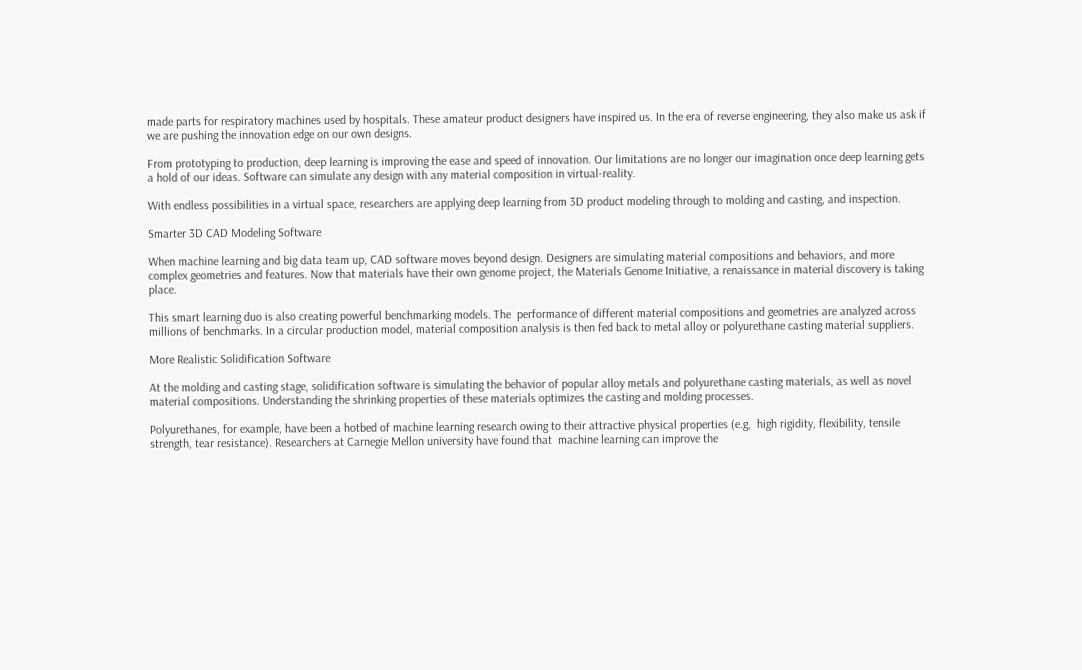made parts for respiratory machines used by hospitals. These amateur product designers have inspired us. In the era of reverse engineering, they also make us ask if we are pushing the innovation edge on our own designs.

From prototyping to production, deep learning is improving the ease and speed of innovation. Our limitations are no longer our imagination once deep learning gets a hold of our ideas. Software can simulate any design with any material composition in virtual-reality.

With endless possibilities in a virtual space, researchers are applying deep learning from 3D product modeling through to molding and casting, and inspection.

Smarter 3D CAD Modeling Software

When machine learning and big data team up, CAD software moves beyond design. Designers are simulating material compositions and behaviors, and more complex geometries and features. Now that materials have their own genome project, the Materials Genome Initiative, a renaissance in material discovery is taking place.

This smart learning duo is also creating powerful benchmarking models. The  performance of different material compositions and geometries are analyzed across millions of benchmarks. In a circular production model, material composition analysis is then fed back to metal alloy or polyurethane casting material suppliers.

More Realistic Solidification Software

At the molding and casting stage, solidification software is simulating the behavior of popular alloy metals and polyurethane casting materials, as well as novel material compositions. Understanding the shrinking properties of these materials optimizes the casting and molding processes.

Polyurethanes, for example, have been a hotbed of machine learning research owing to their attractive physical properties (e.g,  high rigidity, flexibility, tensile strength, tear resistance). Researchers at Carnegie Mellon university have found that  machine learning can improve the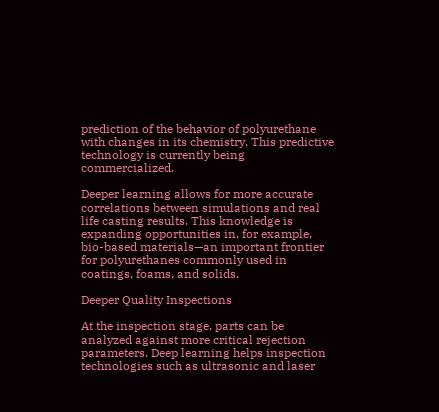prediction of the behavior of polyurethane with changes in its chemistry. This predictive technology is currently being commercialized.

Deeper learning allows for more accurate correlations between simulations and real life casting results. This knowledge is expanding opportunities in, for example, bio-based materials—an important frontier for polyurethanes commonly used in coatings, foams, and solids.

Deeper Quality Inspections

At the inspection stage, parts can be analyzed against more critical rejection parameters. Deep learning helps inspection technologies such as ultrasonic and laser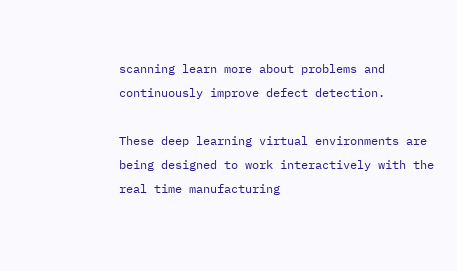scanning learn more about problems and continuously improve defect detection.

These deep learning virtual environments are being designed to work interactively with the real time manufacturing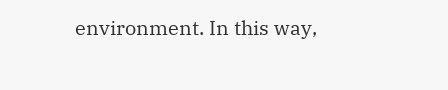environment. In this way,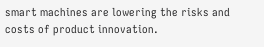smart machines are lowering the risks and costs of product innovation.